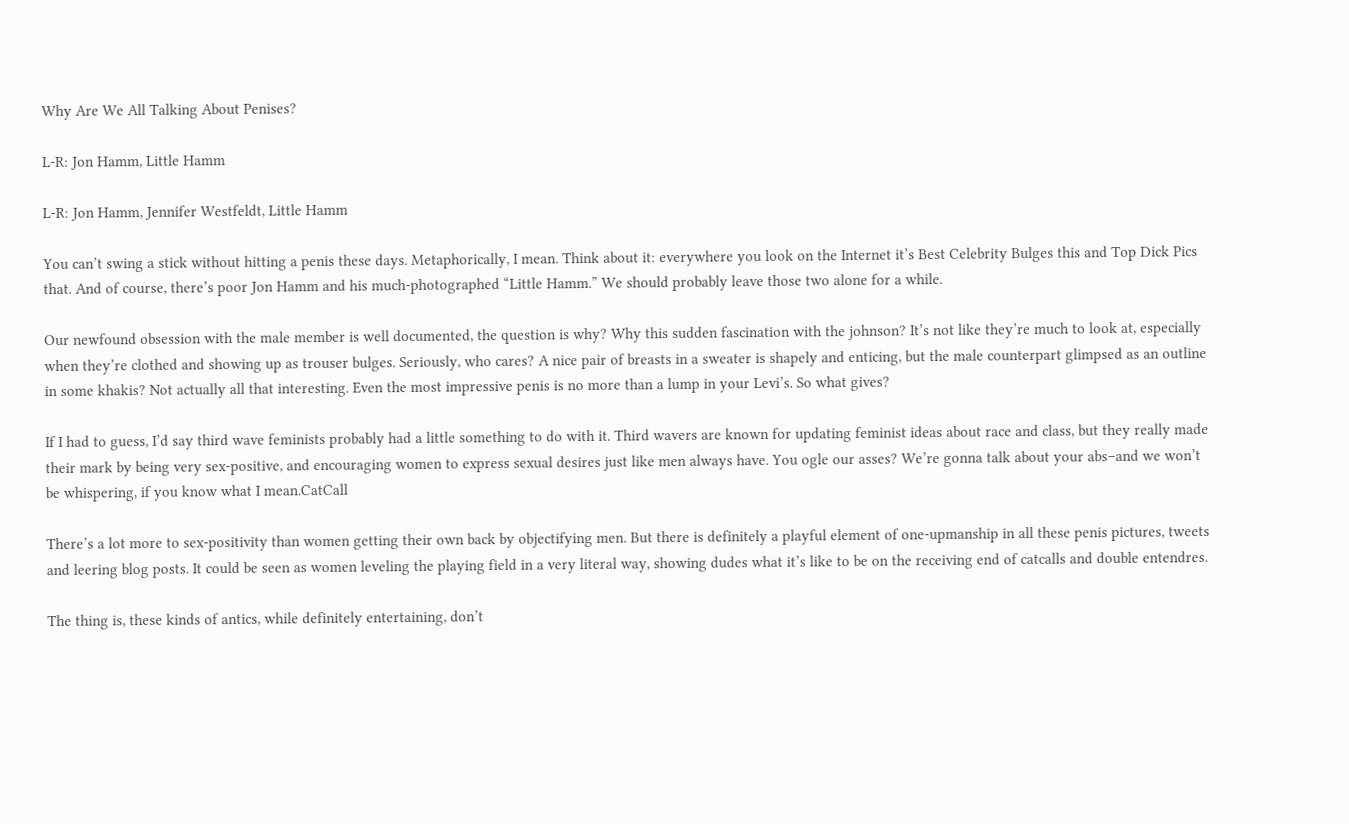Why Are We All Talking About Penises?

L-R: Jon Hamm, Little Hamm

L-R: Jon Hamm, Jennifer Westfeldt, Little Hamm

You can’t swing a stick without hitting a penis these days. Metaphorically, I mean. Think about it: everywhere you look on the Internet it’s Best Celebrity Bulges this and Top Dick Pics that. And of course, there’s poor Jon Hamm and his much-photographed “Little Hamm.” We should probably leave those two alone for a while.

Our newfound obsession with the male member is well documented, the question is why? Why this sudden fascination with the johnson? It’s not like they’re much to look at, especially when they’re clothed and showing up as trouser bulges. Seriously, who cares? A nice pair of breasts in a sweater is shapely and enticing, but the male counterpart glimpsed as an outline in some khakis? Not actually all that interesting. Even the most impressive penis is no more than a lump in your Levi’s. So what gives?

If I had to guess, I’d say third wave feminists probably had a little something to do with it. Third wavers are known for updating feminist ideas about race and class, but they really made their mark by being very sex-positive, and encouraging women to express sexual desires just like men always have. You ogle our asses? We’re gonna talk about your abs–and we won’t be whispering, if you know what I mean.CatCall

There’s a lot more to sex-positivity than women getting their own back by objectifying men. But there is definitely a playful element of one-upmanship in all these penis pictures, tweets and leering blog posts. It could be seen as women leveling the playing field in a very literal way, showing dudes what it’s like to be on the receiving end of catcalls and double entendres.

The thing is, these kinds of antics, while definitely entertaining, don’t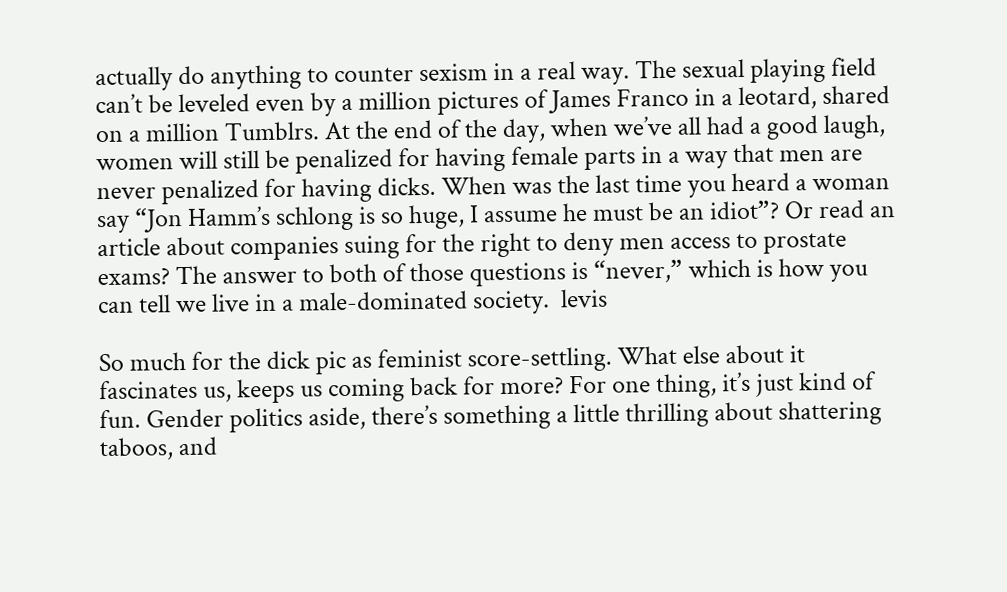actually do anything to counter sexism in a real way. The sexual playing field can’t be leveled even by a million pictures of James Franco in a leotard, shared on a million Tumblrs. At the end of the day, when we’ve all had a good laugh, women will still be penalized for having female parts in a way that men are never penalized for having dicks. When was the last time you heard a woman say “Jon Hamm’s schlong is so huge, I assume he must be an idiot”? Or read an article about companies suing for the right to deny men access to prostate exams? The answer to both of those questions is “never,” which is how you can tell we live in a male-dominated society.  levis

So much for the dick pic as feminist score-settling. What else about it fascinates us, keeps us coming back for more? For one thing, it’s just kind of fun. Gender politics aside, there’s something a little thrilling about shattering taboos, and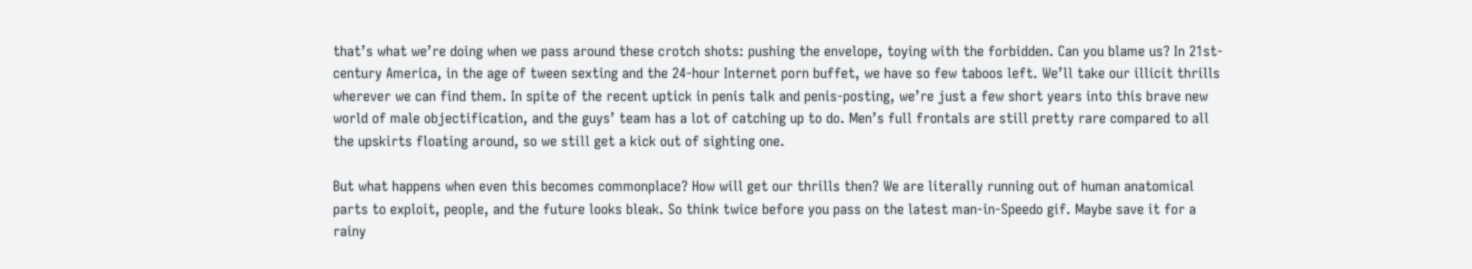that’s what we’re doing when we pass around these crotch shots: pushing the envelope, toying with the forbidden. Can you blame us? In 21st-century America, in the age of tween sexting and the 24-hour Internet porn buffet, we have so few taboos left. We’ll take our illicit thrills wherever we can find them. In spite of the recent uptick in penis talk and penis-posting, we’re just a few short years into this brave new world of male objectification, and the guys’ team has a lot of catching up to do. Men’s full frontals are still pretty rare compared to all the upskirts floating around, so we still get a kick out of sighting one.

But what happens when even this becomes commonplace? How will get our thrills then? We are literally running out of human anatomical parts to exploit, people, and the future looks bleak. So think twice before you pass on the latest man-in-Speedo gif. Maybe save it for a rainy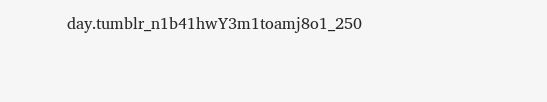day.tumblr_n1b41hwY3m1toamj8o1_250